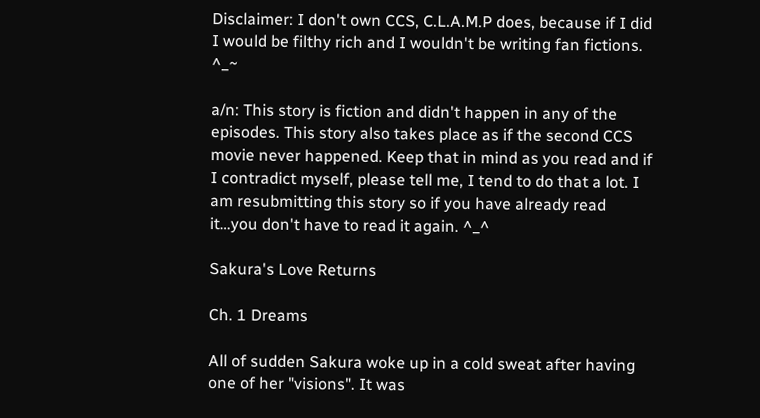Disclaimer: I don't own CCS, C.L.A.M.P does, because if I did I would be filthy rich and I wouldn't be writing fan fictions. ^_~

a/n: This story is fiction and didn't happen in any of the episodes. This story also takes place as if the second CCS movie never happened. Keep that in mind as you read and if I contradict myself, please tell me, I tend to do that a lot. I am resubmitting this story so if you have already read it…you don't have to read it again. ^_^

Sakura's Love Returns

Ch. 1 Dreams

All of sudden Sakura woke up in a cold sweat after having one of her "visions". It was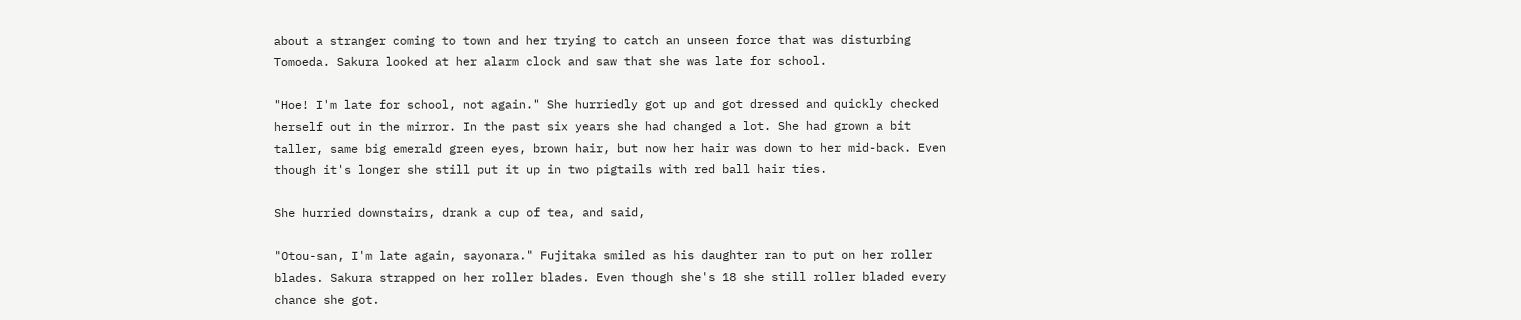about a stranger coming to town and her trying to catch an unseen force that was disturbing Tomoeda. Sakura looked at her alarm clock and saw that she was late for school.

"Hoe! I'm late for school, not again." She hurriedly got up and got dressed and quickly checked herself out in the mirror. In the past six years she had changed a lot. She had grown a bit taller, same big emerald green eyes, brown hair, but now her hair was down to her mid-back. Even though it's longer she still put it up in two pigtails with red ball hair ties.

She hurried downstairs, drank a cup of tea, and said,

"Otou-san, I'm late again, sayonara." Fujitaka smiled as his daughter ran to put on her roller blades. Sakura strapped on her roller blades. Even though she's 18 she still roller bladed every chance she got.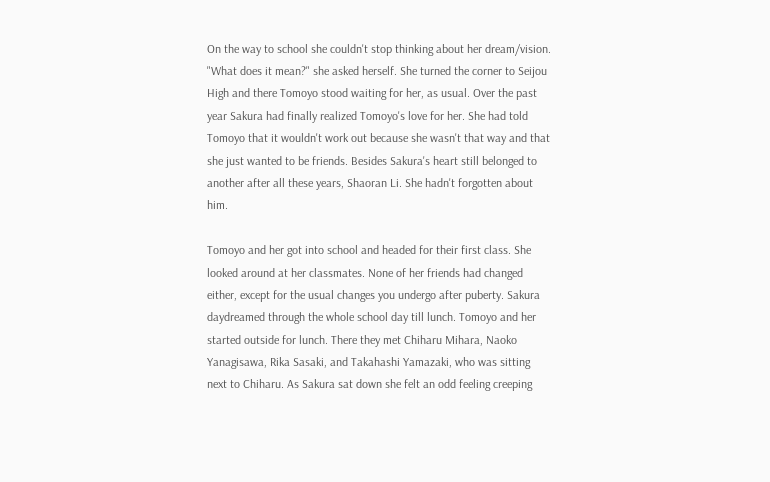On the way to school she couldn't stop thinking about her dream/vision. "What does it mean?" she asked herself. She turned the corner to Seijou High and there Tomoyo stood waiting for her, as usual. Over the past year Sakura had finally realized Tomoyo's love for her. She had told Tomoyo that it wouldn't work out because she wasn't that way and that she just wanted to be friends. Besides Sakura's heart still belonged to another after all these years, Shaoran Li. She hadn't forgotten about him.

Tomoyo and her got into school and headed for their first class. She looked around at her classmates. None of her friends had changed either, except for the usual changes you undergo after puberty. Sakura daydreamed through the whole school day till lunch. Tomoyo and her started outside for lunch. There they met Chiharu Mihara, Naoko Yanagisawa, Rika Sasaki, and Takahashi Yamazaki, who was sitting next to Chiharu. As Sakura sat down she felt an odd feeling creeping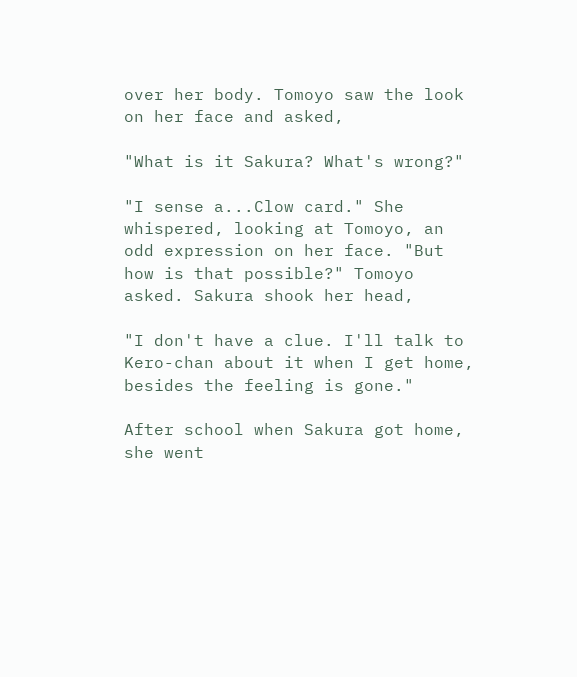over her body. Tomoyo saw the look on her face and asked,

"What is it Sakura? What's wrong?"

"I sense a...Clow card." She whispered, looking at Tomoyo, an odd expression on her face. "But how is that possible?" Tomoyo asked. Sakura shook her head,

"I don't have a clue. I'll talk to Kero-chan about it when I get home, besides the feeling is gone."

After school when Sakura got home, she went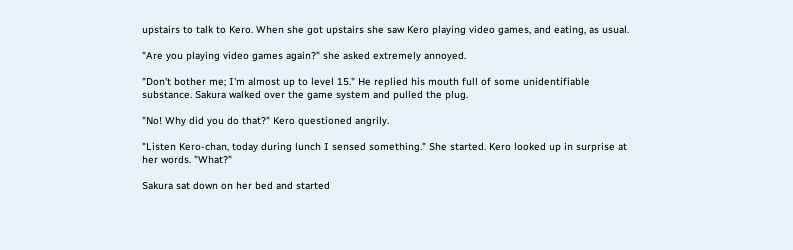upstairs to talk to Kero. When she got upstairs she saw Kero playing video games, and eating, as usual.

"Are you playing video games again?" she asked extremely annoyed.

"Don't bother me; I'm almost up to level 15." He replied his mouth full of some unidentifiable substance. Sakura walked over the game system and pulled the plug.

"No! Why did you do that?" Kero questioned angrily.

"Listen Kero-chan, today during lunch I sensed something." She started. Kero looked up in surprise at her words. "What?"

Sakura sat down on her bed and started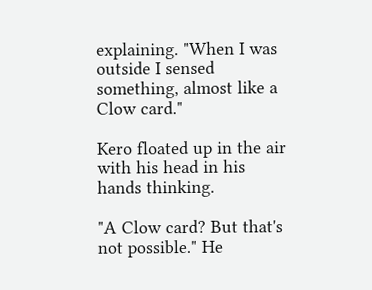explaining. "When I was outside I sensed something, almost like a Clow card."

Kero floated up in the air with his head in his hands thinking.

"A Clow card? But that's not possible." He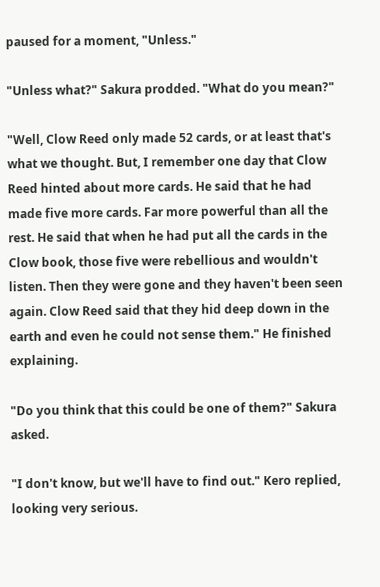paused for a moment, "Unless."

"Unless what?" Sakura prodded. "What do you mean?"

"Well, Clow Reed only made 52 cards, or at least that's what we thought. But, I remember one day that Clow Reed hinted about more cards. He said that he had made five more cards. Far more powerful than all the rest. He said that when he had put all the cards in the Clow book, those five were rebellious and wouldn't listen. Then they were gone and they haven't been seen again. Clow Reed said that they hid deep down in the earth and even he could not sense them." He finished explaining.

"Do you think that this could be one of them?" Sakura asked.

"I don't know, but we'll have to find out." Kero replied, looking very serious.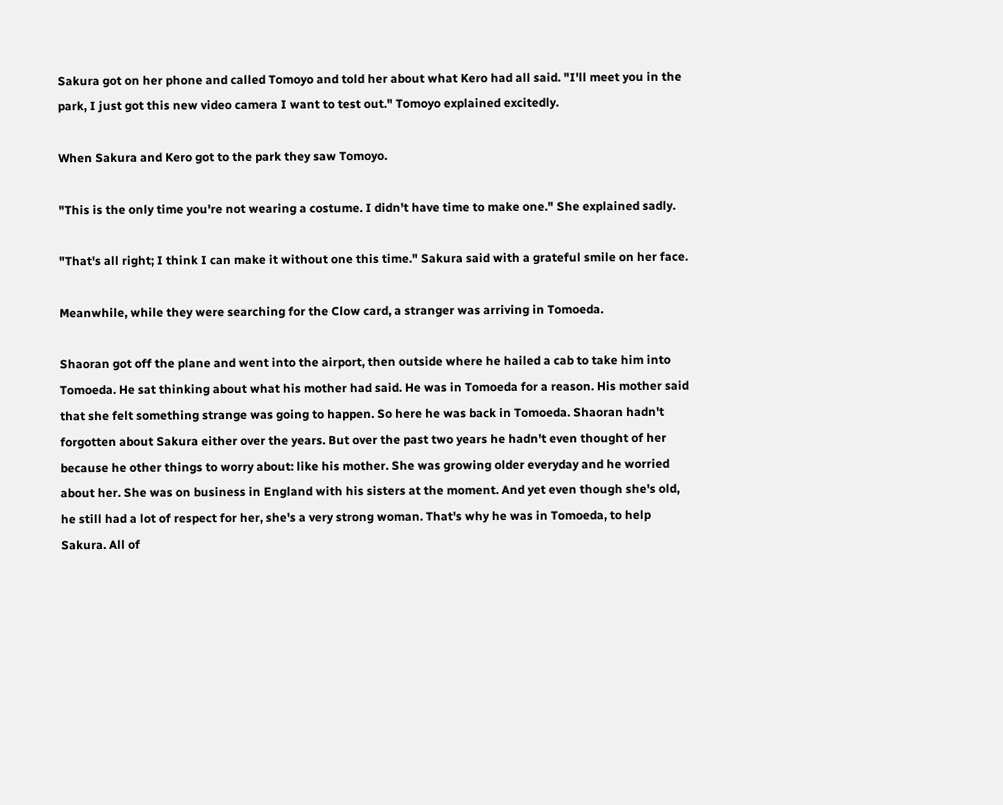Sakura got on her phone and called Tomoyo and told her about what Kero had all said. "I'll meet you in the park, I just got this new video camera I want to test out." Tomoyo explained excitedly.

When Sakura and Kero got to the park they saw Tomoyo.

"This is the only time you're not wearing a costume. I didn't have time to make one." She explained sadly.

"That's all right; I think I can make it without one this time." Sakura said with a grateful smile on her face.

Meanwhile, while they were searching for the Clow card, a stranger was arriving in Tomoeda.

Shaoran got off the plane and went into the airport, then outside where he hailed a cab to take him into Tomoeda. He sat thinking about what his mother had said. He was in Tomoeda for a reason. His mother said that she felt something strange was going to happen. So here he was back in Tomoeda. Shaoran hadn't forgotten about Sakura either over the years. But over the past two years he hadn't even thought of her because he other things to worry about: like his mother. She was growing older everyday and he worried about her. She was on business in England with his sisters at the moment. And yet even though she's old, he still had a lot of respect for her, she's a very strong woman. That's why he was in Tomoeda, to help Sakura. All of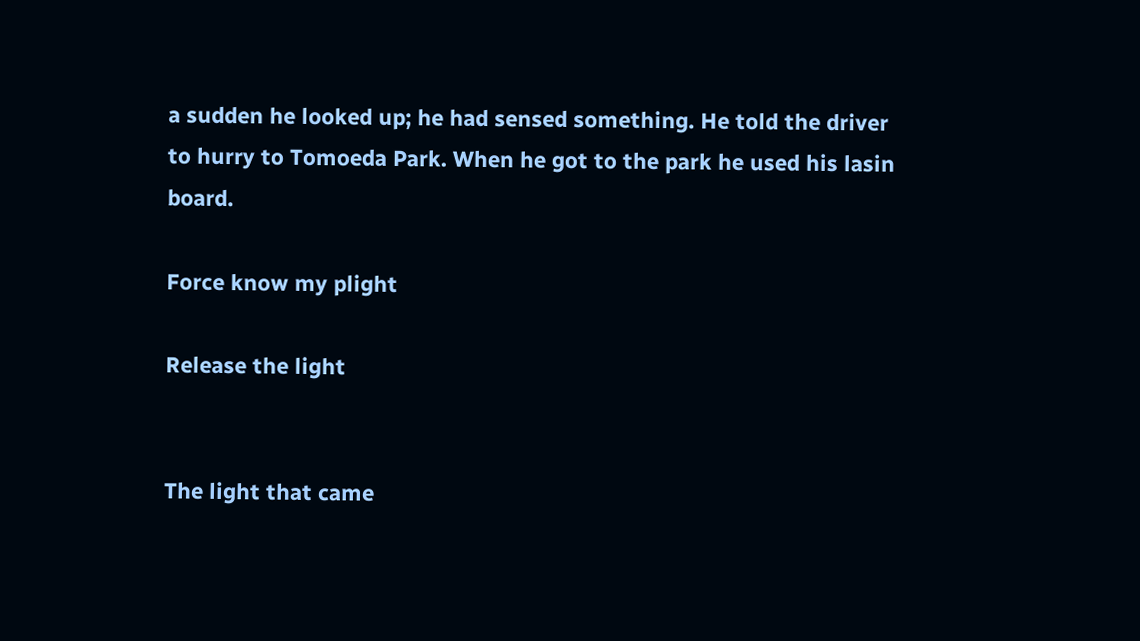a sudden he looked up; he had sensed something. He told the driver to hurry to Tomoeda Park. When he got to the park he used his lasin board.

Force know my plight

Release the light


The light that came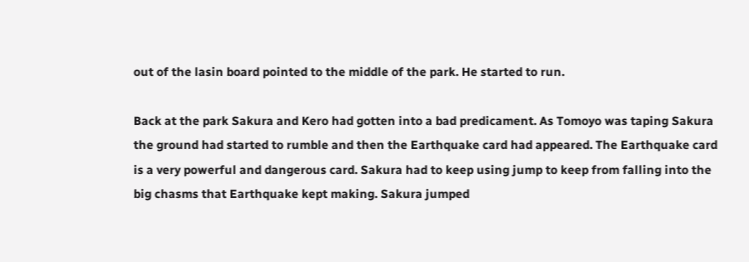out of the lasin board pointed to the middle of the park. He started to run.

Back at the park Sakura and Kero had gotten into a bad predicament. As Tomoyo was taping Sakura the ground had started to rumble and then the Earthquake card had appeared. The Earthquake card is a very powerful and dangerous card. Sakura had to keep using jump to keep from falling into the big chasms that Earthquake kept making. Sakura jumped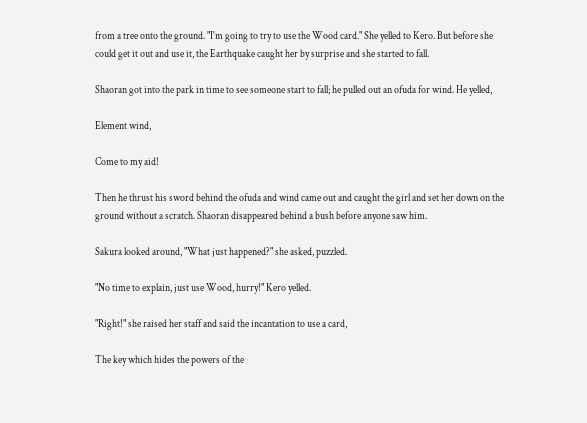from a tree onto the ground. "I'm going to try to use the Wood card." She yelled to Kero. But before she could get it out and use it, the Earthquake caught her by surprise and she started to fall.

Shaoran got into the park in time to see someone start to fall; he pulled out an ofuda for wind. He yelled,

Element wind,

Come to my aid!

Then he thrust his sword behind the ofuda and wind came out and caught the girl and set her down on the ground without a scratch. Shaoran disappeared behind a bush before anyone saw him.

Sakura looked around, "What just happened?" she asked, puzzled.

"No time to explain, just use Wood, hurry!" Kero yelled.

"Right!" she raised her staff and said the incantation to use a card,

The key which hides the powers of the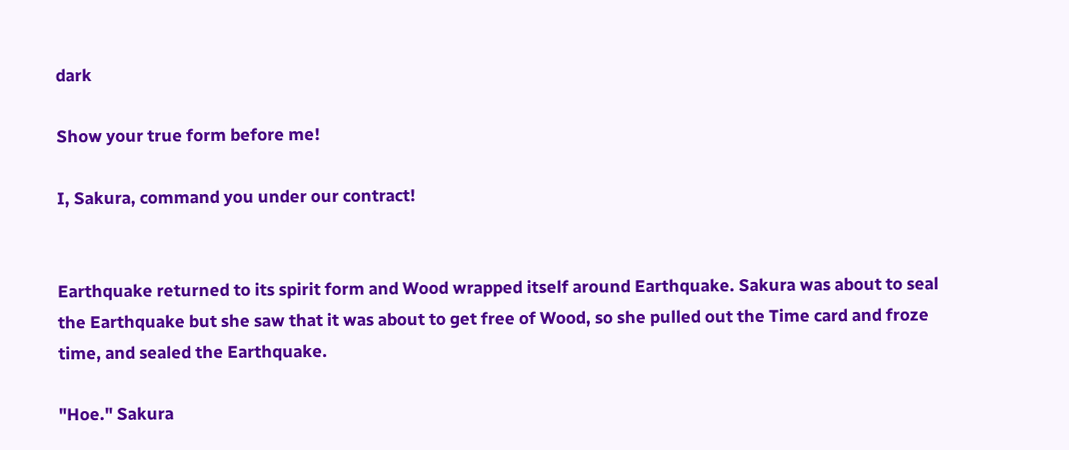dark

Show your true form before me!

I, Sakura, command you under our contract!


Earthquake returned to its spirit form and Wood wrapped itself around Earthquake. Sakura was about to seal the Earthquake but she saw that it was about to get free of Wood, so she pulled out the Time card and froze time, and sealed the Earthquake.

"Hoe." Sakura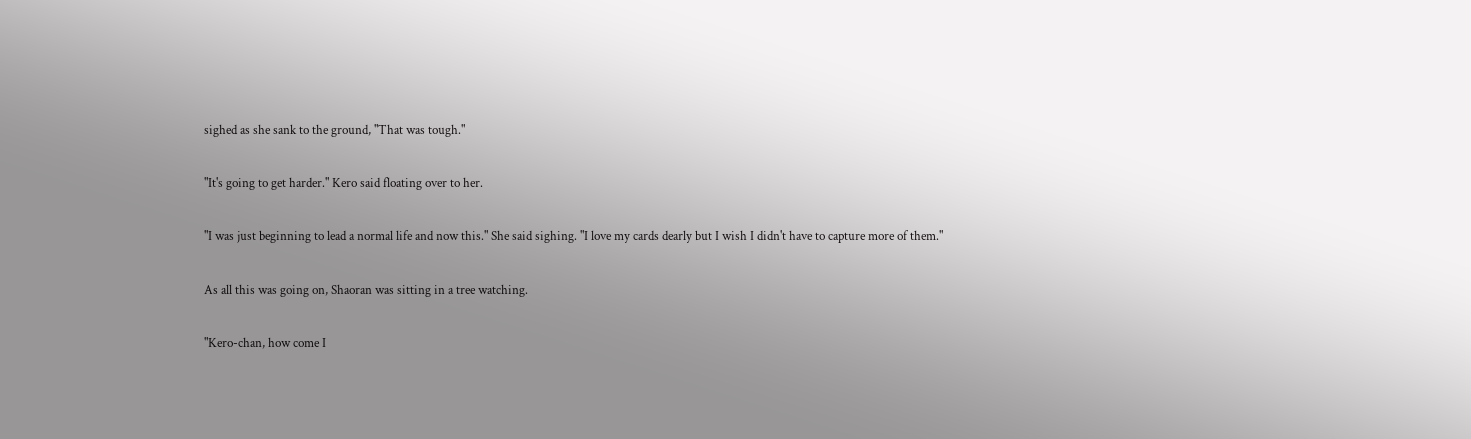sighed as she sank to the ground, "That was tough."

"It's going to get harder." Kero said floating over to her.

"I was just beginning to lead a normal life and now this." She said sighing. "I love my cards dearly but I wish I didn't have to capture more of them."

As all this was going on, Shaoran was sitting in a tree watching.

"Kero-chan, how come I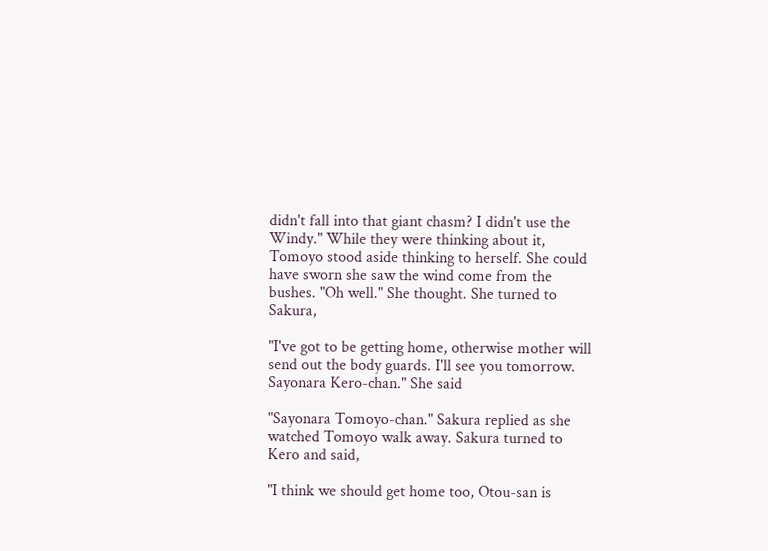didn't fall into that giant chasm? I didn't use the Windy." While they were thinking about it, Tomoyo stood aside thinking to herself. She could have sworn she saw the wind come from the bushes. "Oh well." She thought. She turned to Sakura,

"I've got to be getting home, otherwise mother will send out the body guards. I'll see you tomorrow. Sayonara Kero-chan." She said

"Sayonara Tomoyo-chan." Sakura replied as she watched Tomoyo walk away. Sakura turned to Kero and said,

"I think we should get home too, Otou-san is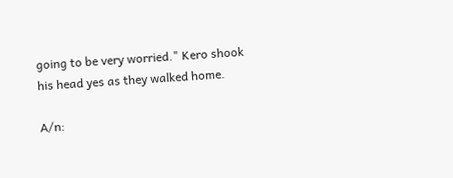going to be very worried." Kero shook his head yes as they walked home.

A/n: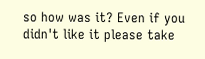so how was it? Even if you didn't like it please take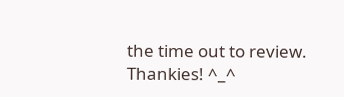the time out to review. Thankies! ^_^